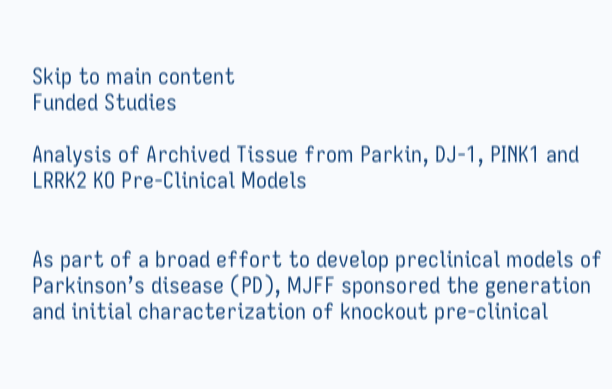Skip to main content
Funded Studies

Analysis of Archived Tissue from Parkin, DJ-1, PINK1 and LRRK2 KO Pre-Clinical Models


As part of a broad effort to develop preclinical models of Parkinson’s disease (PD), MJFF sponsored the generation and initial characterization of knockout pre-clinical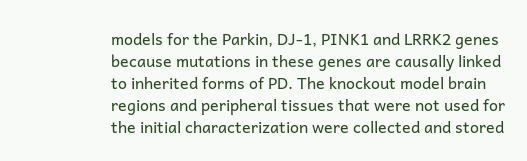models for the Parkin, DJ-1, PINK1 and LRRK2 genes because mutations in these genes are causally linked to inherited forms of PD. The knockout model brain regions and peripheral tissues that were not used for the initial characterization were collected and stored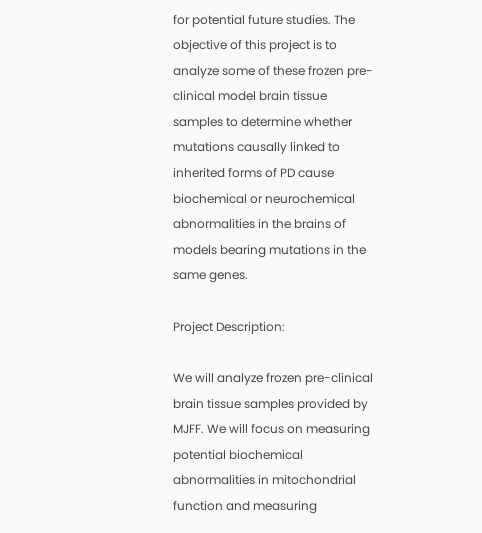for potential future studies. The objective of this project is to analyze some of these frozen pre-clinical model brain tissue samples to determine whether mutations causally linked to inherited forms of PD cause biochemical or neurochemical abnormalities in the brains of models bearing mutations in the same genes.

Project Description:

We will analyze frozen pre-clinical brain tissue samples provided by MJFF. We will focus on measuring potential biochemical abnormalities in mitochondrial function and measuring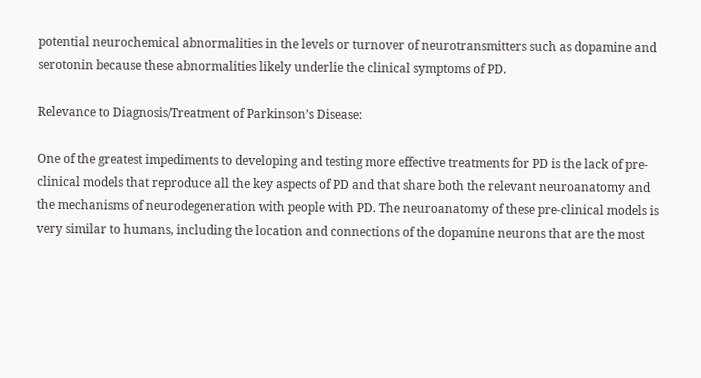potential neurochemical abnormalities in the levels or turnover of neurotransmitters such as dopamine and serotonin because these abnormalities likely underlie the clinical symptoms of PD.

Relevance to Diagnosis/Treatment of Parkinson’s Disease:

One of the greatest impediments to developing and testing more effective treatments for PD is the lack of pre-clinical models that reproduce all the key aspects of PD and that share both the relevant neuroanatomy and the mechanisms of neurodegeneration with people with PD. The neuroanatomy of these pre-clinical models is very similar to humans, including the location and connections of the dopamine neurons that are the most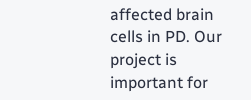affected brain cells in PD. Our project is important for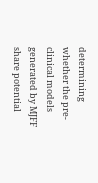determining whether the pre-clinical models generated by MJFF share potential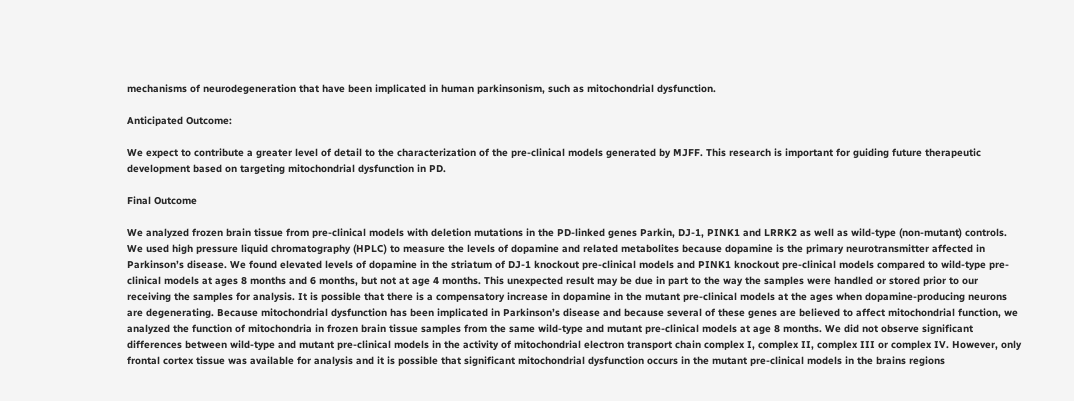mechanisms of neurodegeneration that have been implicated in human parkinsonism, such as mitochondrial dysfunction.

Anticipated Outcome:

We expect to contribute a greater level of detail to the characterization of the pre-clinical models generated by MJFF. This research is important for guiding future therapeutic development based on targeting mitochondrial dysfunction in PD.

Final Outcome

We analyzed frozen brain tissue from pre-clinical models with deletion mutations in the PD-linked genes Parkin, DJ-1, PINK1 and LRRK2 as well as wild-type (non-mutant) controls. We used high pressure liquid chromatography (HPLC) to measure the levels of dopamine and related metabolites because dopamine is the primary neurotransmitter affected in Parkinson’s disease. We found elevated levels of dopamine in the striatum of DJ-1 knockout pre-clinical models and PINK1 knockout pre-clinical models compared to wild-type pre-clinical models at ages 8 months and 6 months, but not at age 4 months. This unexpected result may be due in part to the way the samples were handled or stored prior to our receiving the samples for analysis. It is possible that there is a compensatory increase in dopamine in the mutant pre-clinical models at the ages when dopamine-producing neurons are degenerating. Because mitochondrial dysfunction has been implicated in Parkinson’s disease and because several of these genes are believed to affect mitochondrial function, we analyzed the function of mitochondria in frozen brain tissue samples from the same wild-type and mutant pre-clinical models at age 8 months. We did not observe significant differences between wild-type and mutant pre-clinical models in the activity of mitochondrial electron transport chain complex I, complex II, complex III or complex IV. However, only frontal cortex tissue was available for analysis and it is possible that significant mitochondrial dysfunction occurs in the mutant pre-clinical models in the brains regions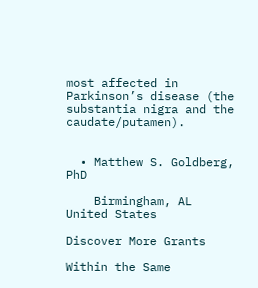most affected in Parkinson’s disease (the substantia nigra and the caudate/putamen).


  • Matthew S. Goldberg, PhD

    Birmingham, AL United States

Discover More Grants

Within the Same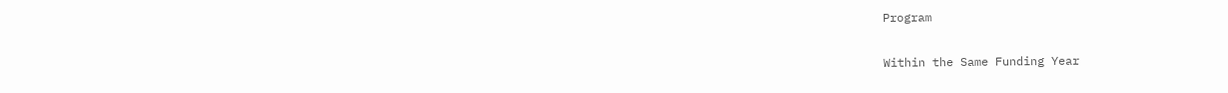Program

Within the Same Funding Year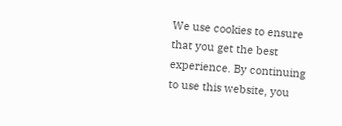We use cookies to ensure that you get the best experience. By continuing to use this website, you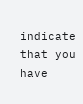indicate that you have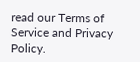read our Terms of Service and Privacy Policy.